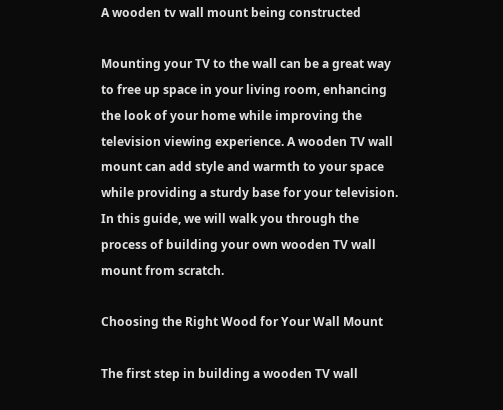A wooden tv wall mount being constructed

Mounting your TV to the wall can be a great way to free up space in your living room, enhancing the look of your home while improving the television viewing experience. A wooden TV wall mount can add style and warmth to your space while providing a sturdy base for your television. In this guide, we will walk you through the process of building your own wooden TV wall mount from scratch.

Choosing the Right Wood for Your Wall Mount

The first step in building a wooden TV wall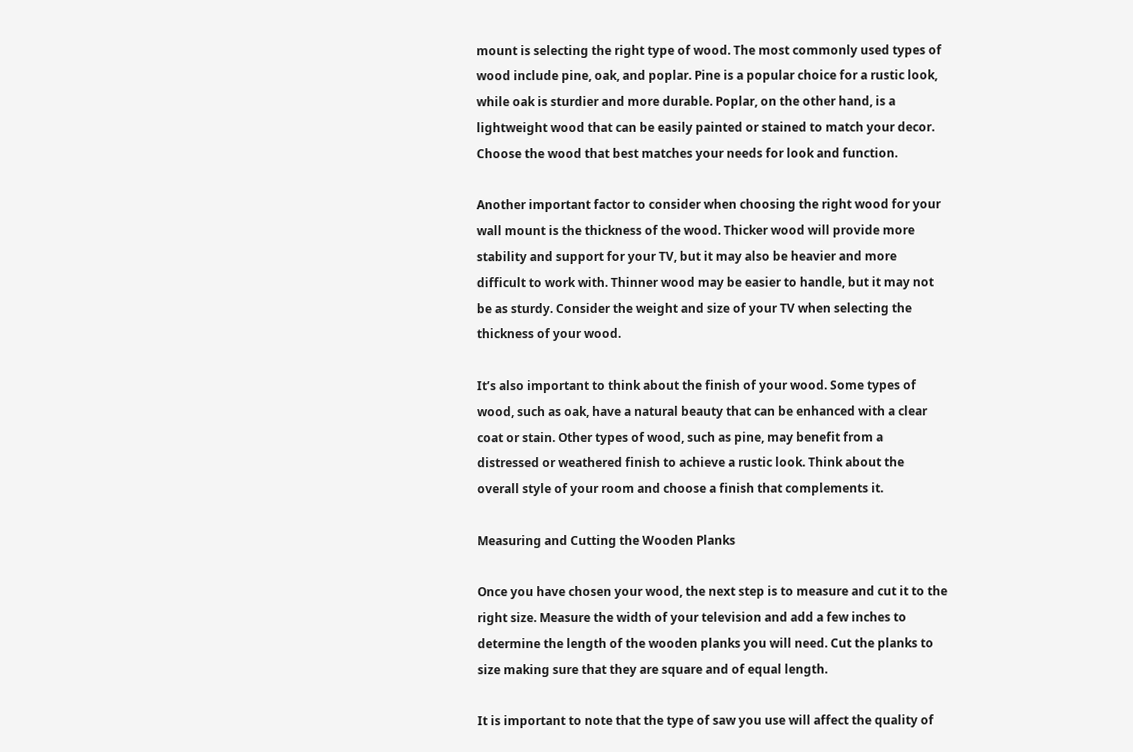mount is selecting the right type of wood. The most commonly used types of wood include pine, oak, and poplar. Pine is a popular choice for a rustic look, while oak is sturdier and more durable. Poplar, on the other hand, is a lightweight wood that can be easily painted or stained to match your decor. Choose the wood that best matches your needs for look and function.

Another important factor to consider when choosing the right wood for your wall mount is the thickness of the wood. Thicker wood will provide more stability and support for your TV, but it may also be heavier and more difficult to work with. Thinner wood may be easier to handle, but it may not be as sturdy. Consider the weight and size of your TV when selecting the thickness of your wood.

It’s also important to think about the finish of your wood. Some types of wood, such as oak, have a natural beauty that can be enhanced with a clear coat or stain. Other types of wood, such as pine, may benefit from a distressed or weathered finish to achieve a rustic look. Think about the overall style of your room and choose a finish that complements it.

Measuring and Cutting the Wooden Planks

Once you have chosen your wood, the next step is to measure and cut it to the right size. Measure the width of your television and add a few inches to determine the length of the wooden planks you will need. Cut the planks to size making sure that they are square and of equal length.

It is important to note that the type of saw you use will affect the quality of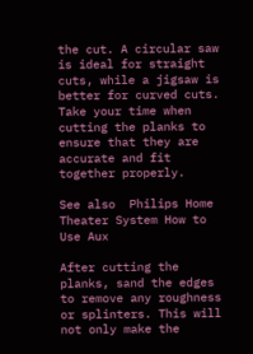the cut. A circular saw is ideal for straight cuts, while a jigsaw is better for curved cuts. Take your time when cutting the planks to ensure that they are accurate and fit together properly.

See also  Philips Home Theater System How to Use Aux

After cutting the planks, sand the edges to remove any roughness or splinters. This will not only make the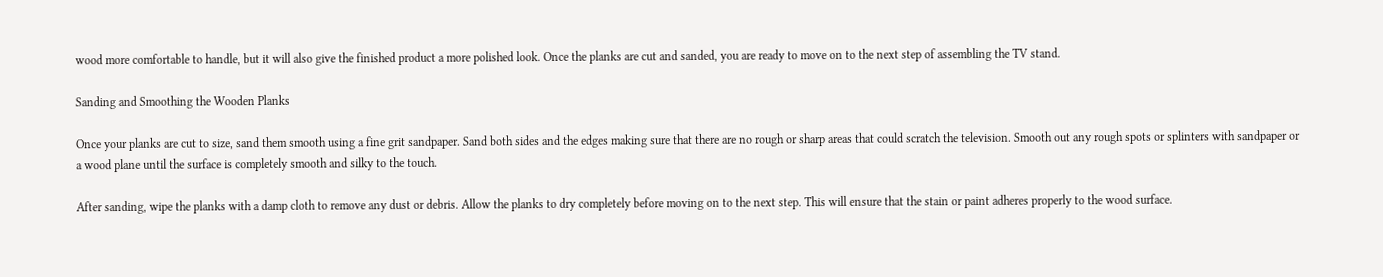wood more comfortable to handle, but it will also give the finished product a more polished look. Once the planks are cut and sanded, you are ready to move on to the next step of assembling the TV stand.

Sanding and Smoothing the Wooden Planks

Once your planks are cut to size, sand them smooth using a fine grit sandpaper. Sand both sides and the edges making sure that there are no rough or sharp areas that could scratch the television. Smooth out any rough spots or splinters with sandpaper or a wood plane until the surface is completely smooth and silky to the touch.

After sanding, wipe the planks with a damp cloth to remove any dust or debris. Allow the planks to dry completely before moving on to the next step. This will ensure that the stain or paint adheres properly to the wood surface.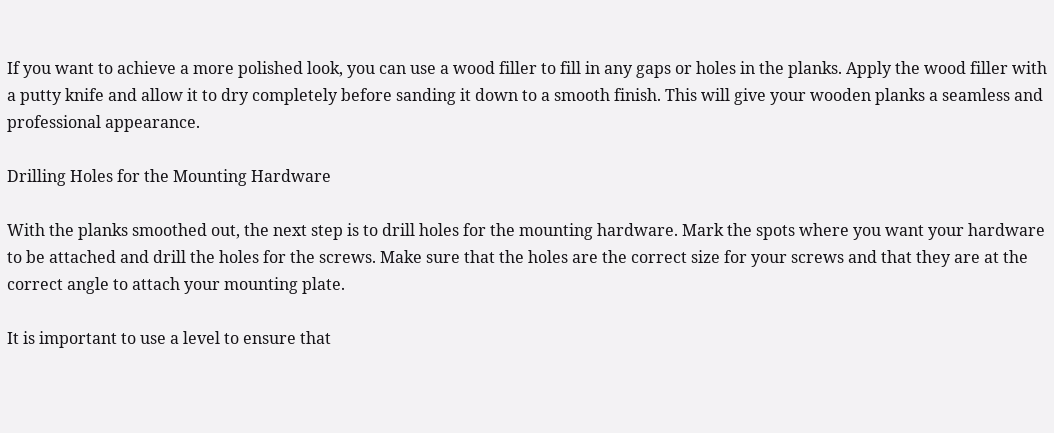If you want to achieve a more polished look, you can use a wood filler to fill in any gaps or holes in the planks. Apply the wood filler with a putty knife and allow it to dry completely before sanding it down to a smooth finish. This will give your wooden planks a seamless and professional appearance.

Drilling Holes for the Mounting Hardware

With the planks smoothed out, the next step is to drill holes for the mounting hardware. Mark the spots where you want your hardware to be attached and drill the holes for the screws. Make sure that the holes are the correct size for your screws and that they are at the correct angle to attach your mounting plate.

It is important to use a level to ensure that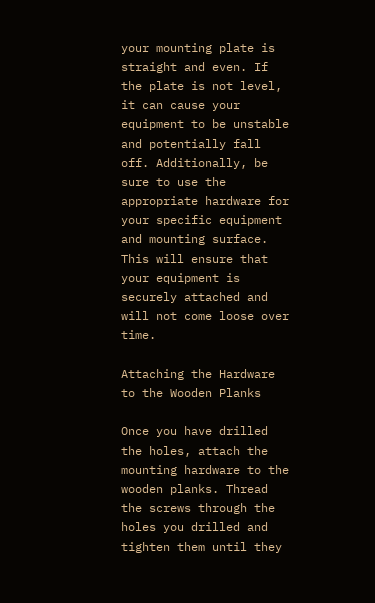your mounting plate is straight and even. If the plate is not level, it can cause your equipment to be unstable and potentially fall off. Additionally, be sure to use the appropriate hardware for your specific equipment and mounting surface. This will ensure that your equipment is securely attached and will not come loose over time.

Attaching the Hardware to the Wooden Planks

Once you have drilled the holes, attach the mounting hardware to the wooden planks. Thread the screws through the holes you drilled and tighten them until they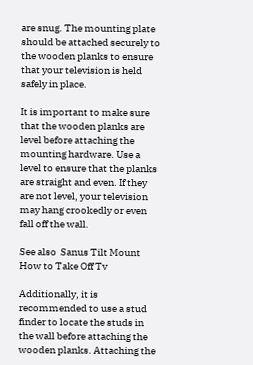are snug. The mounting plate should be attached securely to the wooden planks to ensure that your television is held safely in place.

It is important to make sure that the wooden planks are level before attaching the mounting hardware. Use a level to ensure that the planks are straight and even. If they are not level, your television may hang crookedly or even fall off the wall.

See also  Sanus Tilt Mount How to Take Off Tv

Additionally, it is recommended to use a stud finder to locate the studs in the wall before attaching the wooden planks. Attaching the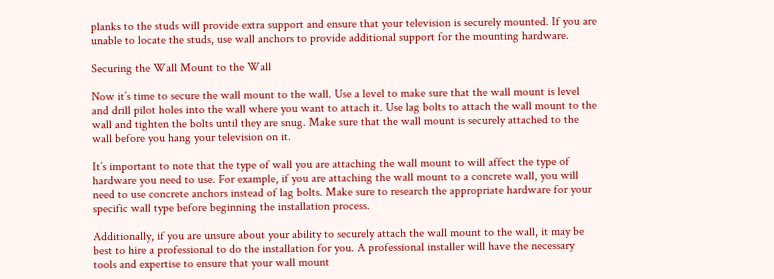planks to the studs will provide extra support and ensure that your television is securely mounted. If you are unable to locate the studs, use wall anchors to provide additional support for the mounting hardware.

Securing the Wall Mount to the Wall

Now it’s time to secure the wall mount to the wall. Use a level to make sure that the wall mount is level and drill pilot holes into the wall where you want to attach it. Use lag bolts to attach the wall mount to the wall and tighten the bolts until they are snug. Make sure that the wall mount is securely attached to the wall before you hang your television on it.

It’s important to note that the type of wall you are attaching the wall mount to will affect the type of hardware you need to use. For example, if you are attaching the wall mount to a concrete wall, you will need to use concrete anchors instead of lag bolts. Make sure to research the appropriate hardware for your specific wall type before beginning the installation process.

Additionally, if you are unsure about your ability to securely attach the wall mount to the wall, it may be best to hire a professional to do the installation for you. A professional installer will have the necessary tools and expertise to ensure that your wall mount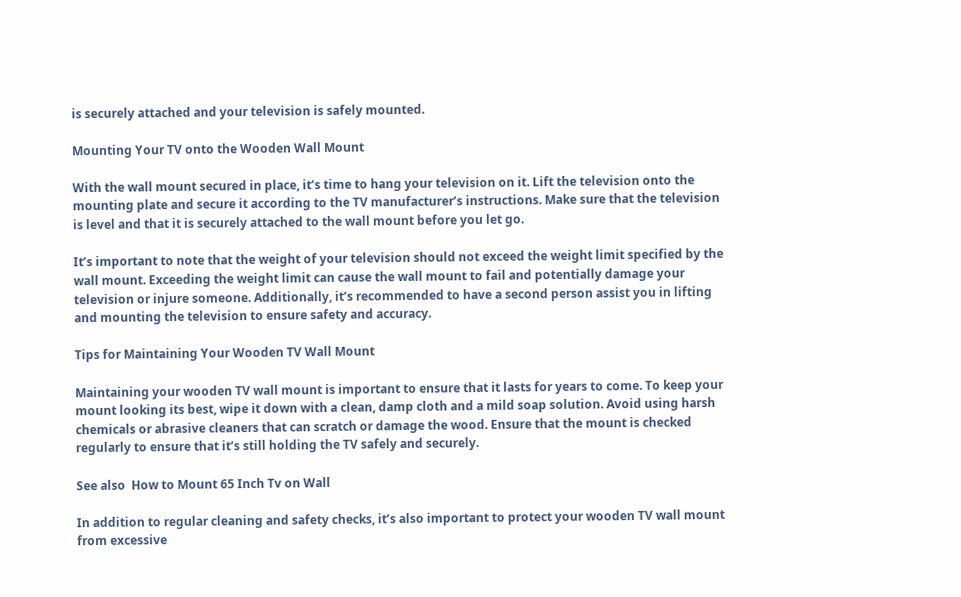is securely attached and your television is safely mounted.

Mounting Your TV onto the Wooden Wall Mount

With the wall mount secured in place, it’s time to hang your television on it. Lift the television onto the mounting plate and secure it according to the TV manufacturer’s instructions. Make sure that the television is level and that it is securely attached to the wall mount before you let go.

It’s important to note that the weight of your television should not exceed the weight limit specified by the wall mount. Exceeding the weight limit can cause the wall mount to fail and potentially damage your television or injure someone. Additionally, it’s recommended to have a second person assist you in lifting and mounting the television to ensure safety and accuracy.

Tips for Maintaining Your Wooden TV Wall Mount

Maintaining your wooden TV wall mount is important to ensure that it lasts for years to come. To keep your mount looking its best, wipe it down with a clean, damp cloth and a mild soap solution. Avoid using harsh chemicals or abrasive cleaners that can scratch or damage the wood. Ensure that the mount is checked regularly to ensure that it’s still holding the TV safely and securely.

See also  How to Mount 65 Inch Tv on Wall

In addition to regular cleaning and safety checks, it’s also important to protect your wooden TV wall mount from excessive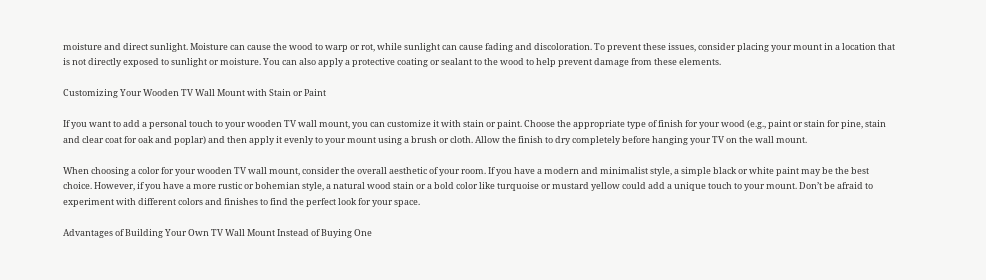moisture and direct sunlight. Moisture can cause the wood to warp or rot, while sunlight can cause fading and discoloration. To prevent these issues, consider placing your mount in a location that is not directly exposed to sunlight or moisture. You can also apply a protective coating or sealant to the wood to help prevent damage from these elements.

Customizing Your Wooden TV Wall Mount with Stain or Paint

If you want to add a personal touch to your wooden TV wall mount, you can customize it with stain or paint. Choose the appropriate type of finish for your wood (e.g., paint or stain for pine, stain and clear coat for oak and poplar) and then apply it evenly to your mount using a brush or cloth. Allow the finish to dry completely before hanging your TV on the wall mount.

When choosing a color for your wooden TV wall mount, consider the overall aesthetic of your room. If you have a modern and minimalist style, a simple black or white paint may be the best choice. However, if you have a more rustic or bohemian style, a natural wood stain or a bold color like turquoise or mustard yellow could add a unique touch to your mount. Don’t be afraid to experiment with different colors and finishes to find the perfect look for your space.

Advantages of Building Your Own TV Wall Mount Instead of Buying One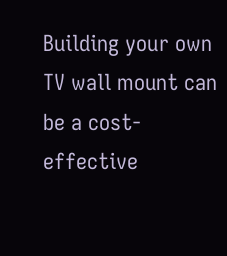Building your own TV wall mount can be a cost-effective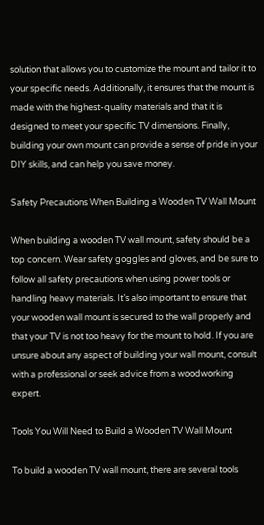solution that allows you to customize the mount and tailor it to your specific needs. Additionally, it ensures that the mount is made with the highest-quality materials and that it is designed to meet your specific TV dimensions. Finally, building your own mount can provide a sense of pride in your DIY skills, and can help you save money.

Safety Precautions When Building a Wooden TV Wall Mount

When building a wooden TV wall mount, safety should be a top concern. Wear safety goggles and gloves, and be sure to follow all safety precautions when using power tools or handling heavy materials. It’s also important to ensure that your wooden wall mount is secured to the wall properly and that your TV is not too heavy for the mount to hold. If you are unsure about any aspect of building your wall mount, consult with a professional or seek advice from a woodworking expert.

Tools You Will Need to Build a Wooden TV Wall Mount

To build a wooden TV wall mount, there are several tools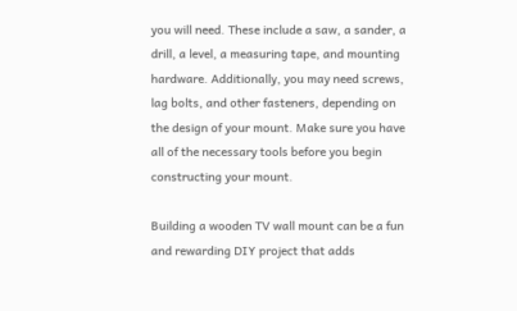you will need. These include a saw, a sander, a drill, a level, a measuring tape, and mounting hardware. Additionally, you may need screws, lag bolts, and other fasteners, depending on the design of your mount. Make sure you have all of the necessary tools before you begin constructing your mount.

Building a wooden TV wall mount can be a fun and rewarding DIY project that adds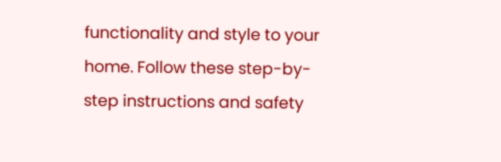functionality and style to your home. Follow these step-by-step instructions and safety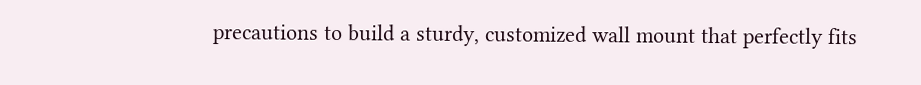precautions to build a sturdy, customized wall mount that perfectly fits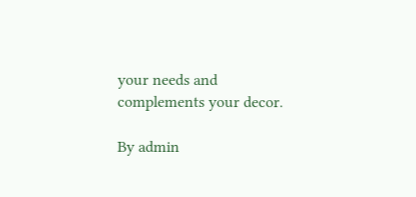your needs and complements your decor.

By admin